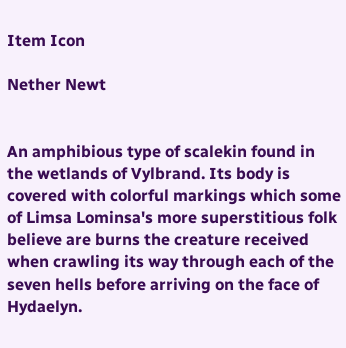Item Icon

Nether Newt


An amphibious type of scalekin found in the wetlands of Vylbrand. Its body is covered with colorful markings which some of Limsa Lominsa's more superstitious folk believe are burns the creature received when crawling its way through each of the seven hells before arriving on the face of Hydaelyn.